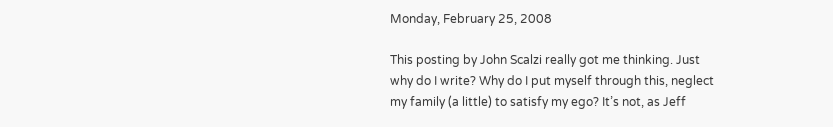Monday, February 25, 2008

This posting by John Scalzi really got me thinking. Just why do I write? Why do I put myself through this, neglect my family (a little) to satisfy my ego? It’s not, as Jeff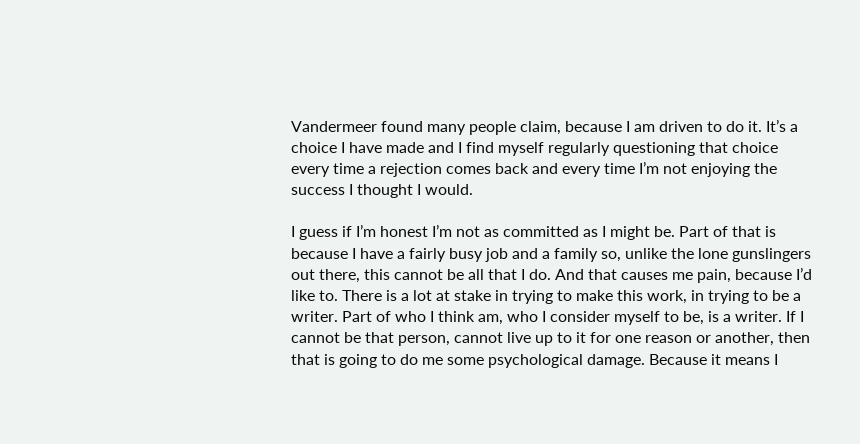Vandermeer found many people claim, because I am driven to do it. It’s a choice I have made and I find myself regularly questioning that choice every time a rejection comes back and every time I’m not enjoying the success I thought I would.

I guess if I’m honest I’m not as committed as I might be. Part of that is because I have a fairly busy job and a family so, unlike the lone gunslingers out there, this cannot be all that I do. And that causes me pain, because I’d like to. There is a lot at stake in trying to make this work, in trying to be a writer. Part of who I think am, who I consider myself to be, is a writer. If I cannot be that person, cannot live up to it for one reason or another, then that is going to do me some psychological damage. Because it means I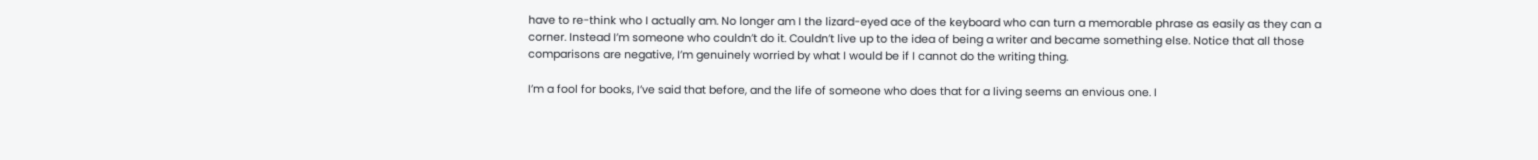have to re-think who I actually am. No longer am I the lizard-eyed ace of the keyboard who can turn a memorable phrase as easily as they can a corner. Instead I’m someone who couldn’t do it. Couldn’t live up to the idea of being a writer and became something else. Notice that all those comparisons are negative, I’m genuinely worried by what I would be if I cannot do the writing thing.

I’m a fool for books, I’ve said that before, and the life of someone who does that for a living seems an envious one. I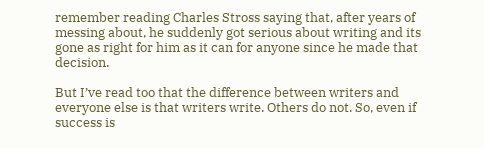remember reading Charles Stross saying that, after years of messing about, he suddenly got serious about writing and its gone as right for him as it can for anyone since he made that decision.

But I’ve read too that the difference between writers and everyone else is that writers write. Others do not. So, even if success is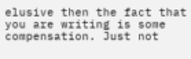elusive then the fact that you are writing is some compensation. Just not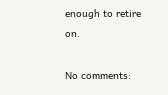enough to retire on.

No comments: